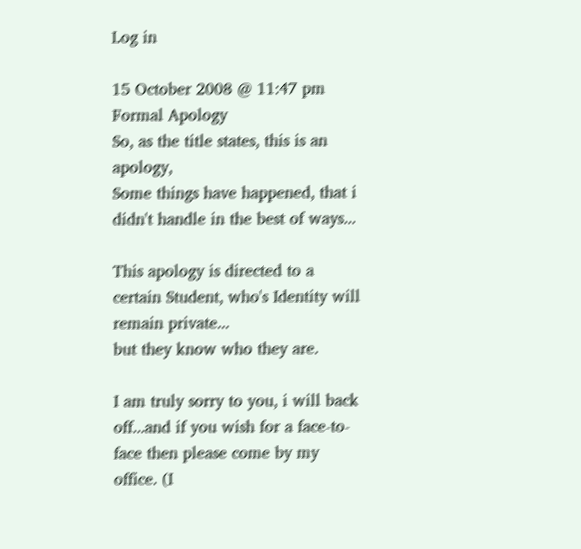Log in

15 October 2008 @ 11:47 pm
Formal Apology
So, as the title states, this is an apology,
Some things have happened, that i didn't handle in the best of ways...

This apology is directed to a certain Student, who's Identity will remain private...
but they know who they are.

I am truly sorry to you, i will back off...and if you wish for a face-to-face then please come by my office. (I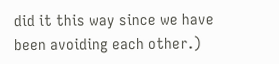did it this way since we have been avoiding each other.)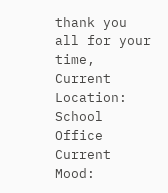thank you all for your time,
Current Location: School Office
Current Mood: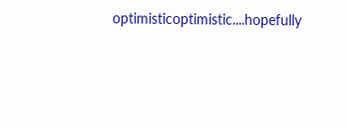optimisticoptimistic....hopefully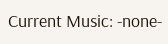Current Music: -none-